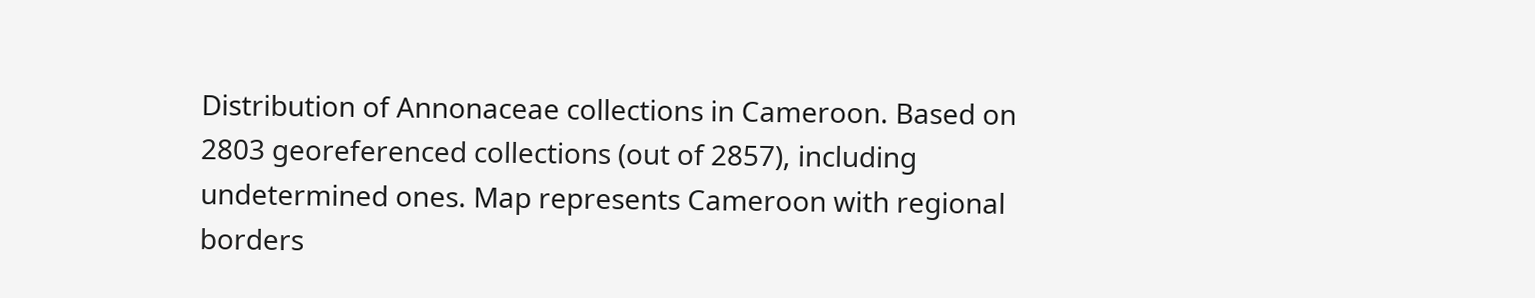Distribution of Annonaceae collections in Cameroon. Based on 2803 georeferenced collections (out of 2857), including undetermined ones. Map represents Cameroon with regional borders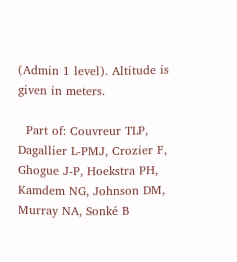(Admin 1 level). Altitude is given in meters.

  Part of: Couvreur TLP, Dagallier L-PMJ, Crozier F, Ghogue J-P, Hoekstra PH, Kamdem NG, Johnson DM, Murray NA, Sonké B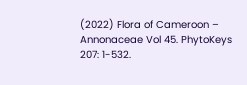(2022) Flora of Cameroon – Annonaceae Vol 45. PhytoKeys 207: 1-532.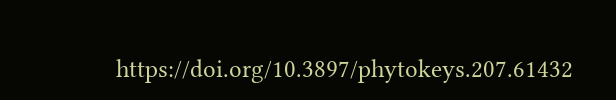https://doi.org/10.3897/phytokeys.207.61432